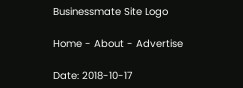Businessmate Site Logo

Home - About - Advertise

Date: 2018-10-17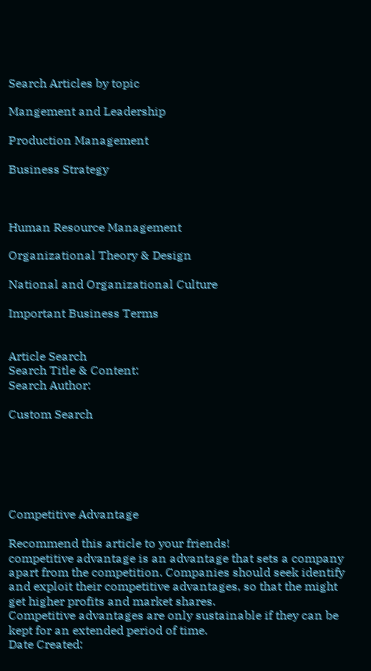Search Articles by topic

Mangement and Leadership

Production Management

Business Strategy



Human Resource Management

Organizational Theory & Design

National and Organizational Culture

Important Business Terms


Article Search
Search Title & Content:
Search Author:

Custom Search






Competitive Advantage

Recommend this article to your friends!
competitive advantage is an advantage that sets a company apart from the competition. Companies should seek identify and exploit their competitive advantages, so that the might get higher profits and market shares.
Competitive advantages are only sustainable if they can be kept for an extended period of time.
Date Created: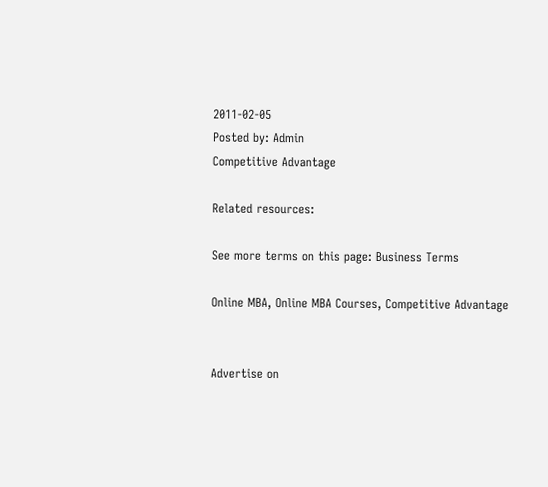2011-02-05
Posted by: Admin
Competitive Advantage

Related resources:

See more terms on this page: Business Terms

Online MBA, Online MBA Courses, Competitive Advantage


Advertise on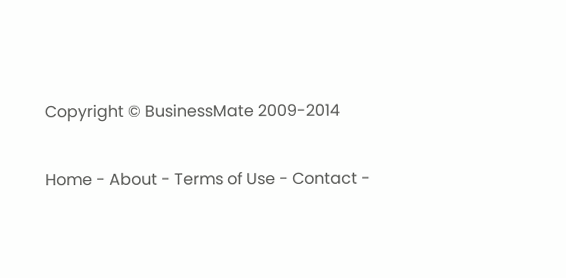Copyright © BusinessMate 2009-2014

Home - About - Terms of Use - Contact -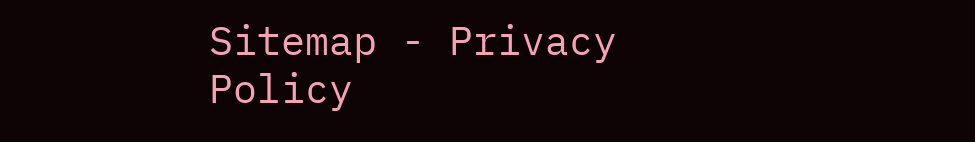Sitemap - Privacy Policy